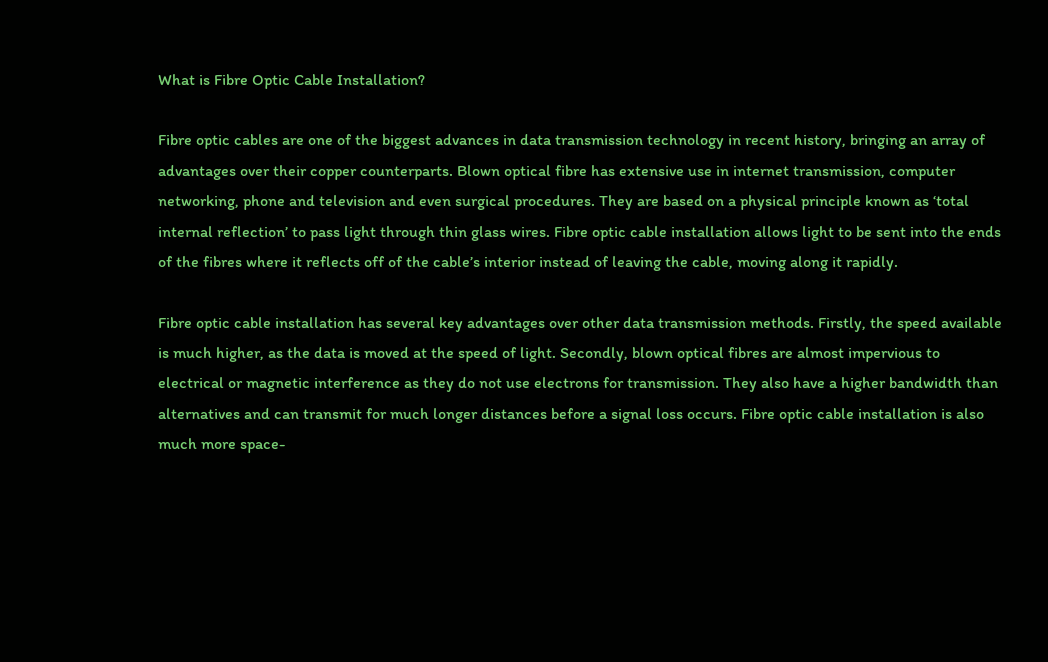What is Fibre Optic Cable Installation?

Fibre optic cables are one of the biggest advances in data transmission technology in recent history, bringing an array of advantages over their copper counterparts. Blown optical fibre has extensive use in internet transmission, computer networking, phone and television and even surgical procedures. They are based on a physical principle known as ‘total internal reflection’ to pass light through thin glass wires. Fibre optic cable installation allows light to be sent into the ends of the fibres where it reflects off of the cable’s interior instead of leaving the cable, moving along it rapidly.

Fibre optic cable installation has several key advantages over other data transmission methods. Firstly, the speed available is much higher, as the data is moved at the speed of light. Secondly, blown optical fibres are almost impervious to electrical or magnetic interference as they do not use electrons for transmission. They also have a higher bandwidth than alternatives and can transmit for much longer distances before a signal loss occurs. Fibre optic cable installation is also much more space-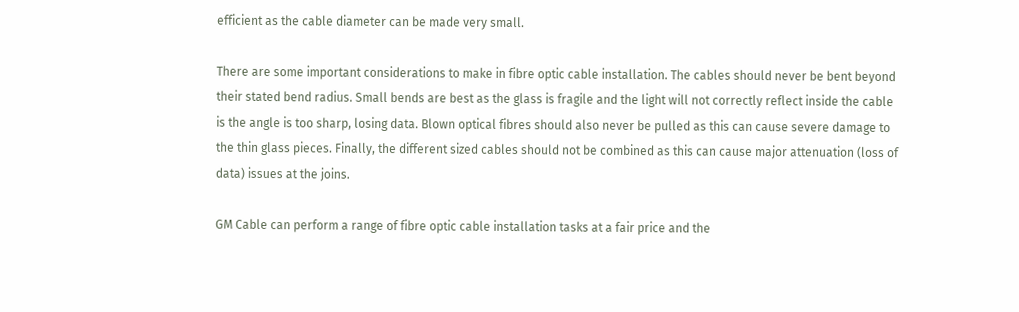efficient as the cable diameter can be made very small.

There are some important considerations to make in fibre optic cable installation. The cables should never be bent beyond their stated bend radius. Small bends are best as the glass is fragile and the light will not correctly reflect inside the cable is the angle is too sharp, losing data. Blown optical fibres should also never be pulled as this can cause severe damage to the thin glass pieces. Finally, the different sized cables should not be combined as this can cause major attenuation (loss of data) issues at the joins.

GM Cable can perform a range of fibre optic cable installation tasks at a fair price and the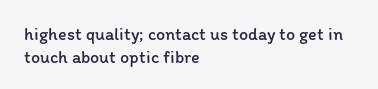highest quality; contact us today to get in touch about optic fibre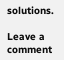solutions.

Leave a comment